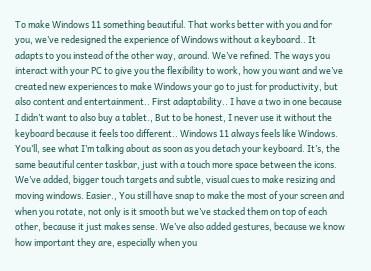To make Windows 11 something beautiful. That works better with you and for you, we’ve redesigned the experience of Windows without a keyboard.. It adapts to you instead of the other way, around. We’ve refined. The ways you interact with your PC to give you the flexibility to work, how you want and we’ve created new experiences to make Windows your go to just for productivity, but also content and entertainment.. First adaptability.. I have a two in one because I didn’t want to also buy a tablet., But to be honest, I never use it without the keyboard because it feels too different.. Windows 11 always feels like Windows. You’ll, see what I’m talking about as soon as you detach your keyboard. It’s, the same beautiful center taskbar, just with a touch more space between the icons. We’ve added, bigger touch targets and subtle, visual cues to make resizing and moving windows. Easier., You still have snap to make the most of your screen and when you rotate, not only is it smooth but we’ve stacked them on top of each other, because it just makes sense. We’ve also added gestures, because we know how important they are, especially when you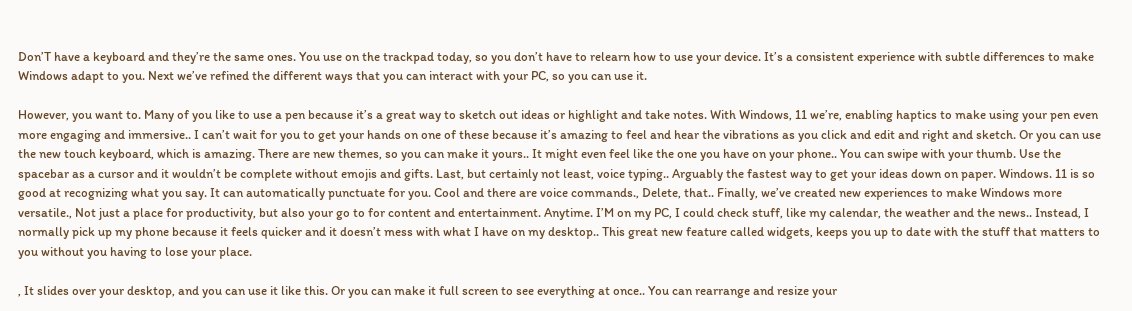Don’T have a keyboard and they’re the same ones. You use on the trackpad today, so you don’t have to relearn how to use your device. It’s a consistent experience with subtle differences to make Windows adapt to you. Next we’ve refined the different ways that you can interact with your PC, so you can use it.

However, you want to. Many of you like to use a pen because it’s a great way to sketch out ideas or highlight and take notes. With Windows, 11 we’re, enabling haptics to make using your pen even more engaging and immersive.. I can’t wait for you to get your hands on one of these because it’s amazing to feel and hear the vibrations as you click and edit and right and sketch. Or you can use the new touch keyboard, which is amazing. There are new themes, so you can make it yours.. It might even feel like the one you have on your phone.. You can swipe with your thumb. Use the spacebar as a cursor and it wouldn’t be complete without emojis and gifts. Last, but certainly not least, voice typing.. Arguably the fastest way to get your ideas down on paper. Windows. 11 is so good at recognizing what you say. It can automatically punctuate for you. Cool and there are voice commands., Delete, that.. Finally, we’ve created new experiences to make Windows more versatile., Not just a place for productivity, but also your go to for content and entertainment. Anytime. I’M on my PC, I could check stuff, like my calendar, the weather and the news.. Instead, I normally pick up my phone because it feels quicker and it doesn’t mess with what I have on my desktop.. This great new feature called widgets, keeps you up to date with the stuff that matters to you without you having to lose your place.

, It slides over your desktop, and you can use it like this. Or you can make it full screen to see everything at once.. You can rearrange and resize your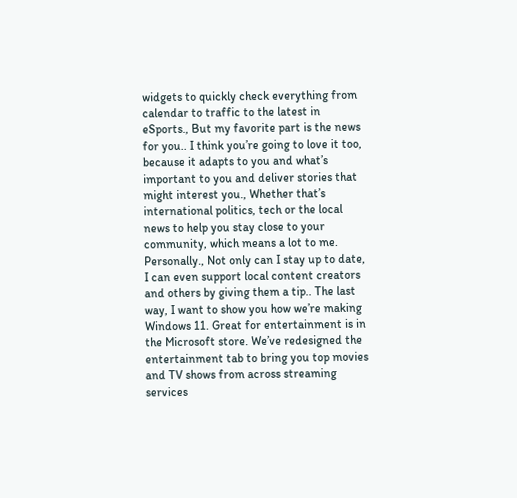widgets to quickly check everything from calendar to traffic to the latest in eSports., But my favorite part is the news for you.. I think you’re going to love it too, because it adapts to you and what’s important to you and deliver stories that might interest you., Whether that’s international politics, tech or the local news to help you stay close to your community, which means a lot to me. Personally., Not only can I stay up to date, I can even support local content creators and others by giving them a tip.. The last way, I want to show you how we’re making Windows 11. Great for entertainment is in the Microsoft store. We’ve redesigned the entertainment tab to bring you top movies and TV shows from across streaming services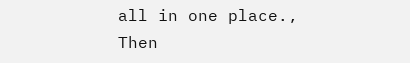all in one place., Then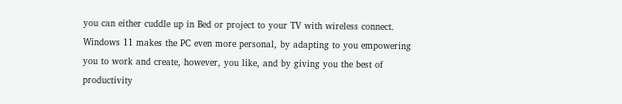you can either cuddle up in Bed or project to your TV with wireless connect. Windows 11 makes the PC even more personal, by adapting to you empowering you to work and create, however, you like, and by giving you the best of productivity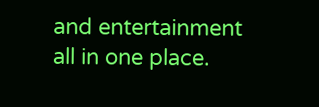and entertainment all in one place.